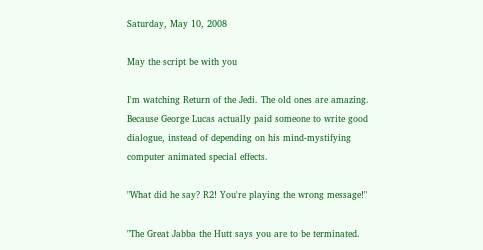Saturday, May 10, 2008

May the script be with you

I'm watching Return of the Jedi. The old ones are amazing. Because George Lucas actually paid someone to write good dialogue, instead of depending on his mind-mystifying computer animated special effects.

"What did he say? R2! You're playing the wrong message!"

"The Great Jabba the Hutt says you are to be terminated.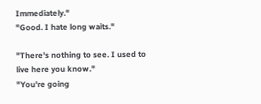Immediately."
"Good. I hate long waits."

"There's nothing to see. I used to live here you know."
"You're going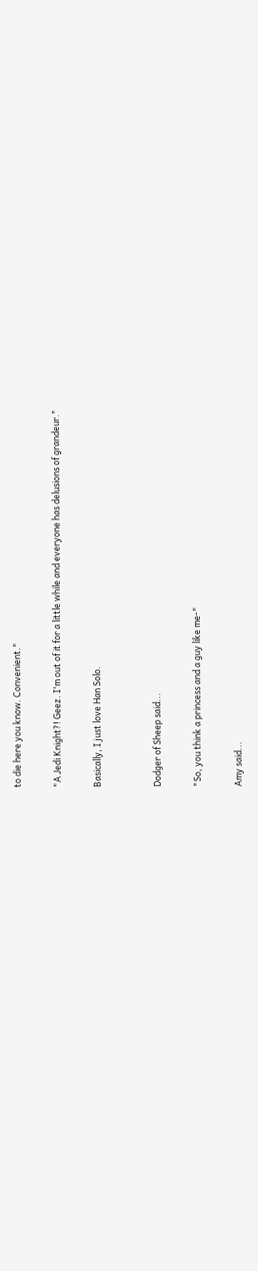to die here you know. Convenient."

"A Jedi Knight?! Geez. I'm out of it for a little while and everyone has delusions of grandeur."

Basically, I just love Han Solo.


Dodger of Sheep said...

"So, you think a princess and a guy like me-"

Amy said...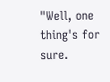"Well, one thing's for sure.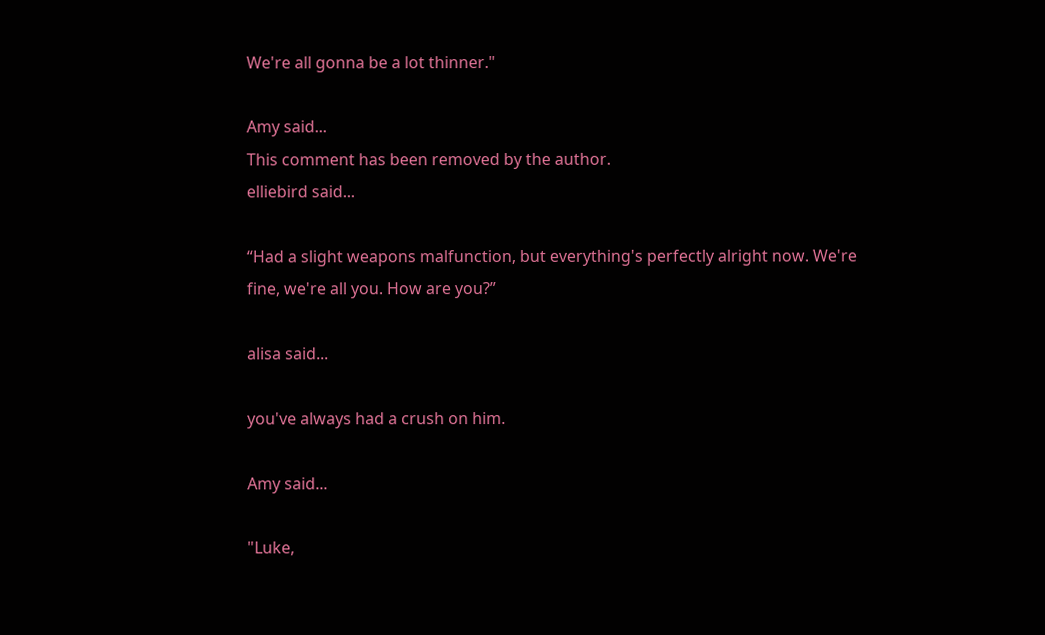We're all gonna be a lot thinner."

Amy said...
This comment has been removed by the author.
elliebird said...

“Had a slight weapons malfunction, but everything's perfectly alright now. We're fine, we're all you. How are you?”

alisa said...

you've always had a crush on him.

Amy said...

"Luke,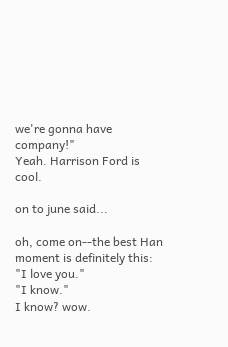we're gonna have company!"
Yeah. Harrison Ford is cool.

on to june said...

oh, come on--the best Han moment is definitely this:
"I love you."
"I know."
I know? wow.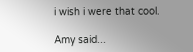i wish i were that cool.

Amy said...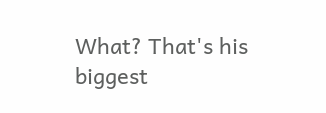What? That's his biggest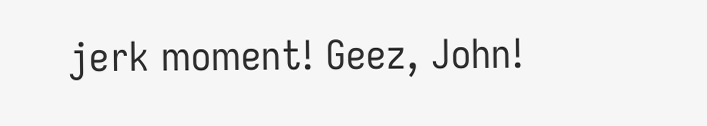jerk moment! Geez, John!